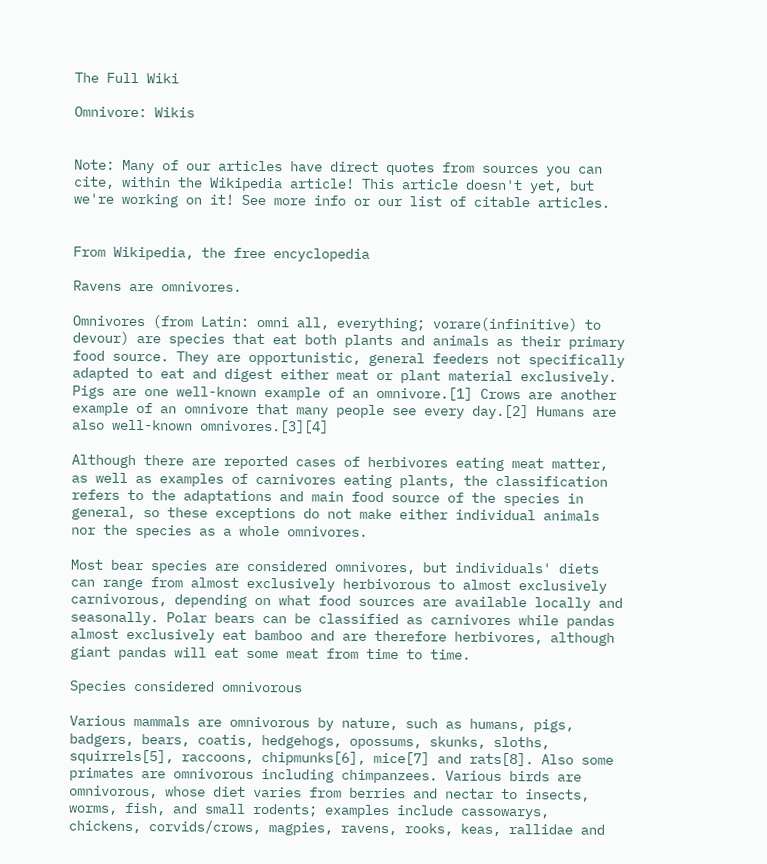The Full Wiki

Omnivore: Wikis


Note: Many of our articles have direct quotes from sources you can cite, within the Wikipedia article! This article doesn't yet, but we're working on it! See more info or our list of citable articles.


From Wikipedia, the free encyclopedia

Ravens are omnivores.

Omnivores (from Latin: omni all, everything; vorare(infinitive) to devour) are species that eat both plants and animals as their primary food source. They are opportunistic, general feeders not specifically adapted to eat and digest either meat or plant material exclusively. Pigs are one well-known example of an omnivore.[1] Crows are another example of an omnivore that many people see every day.[2] Humans are also well-known omnivores.[3][4]

Although there are reported cases of herbivores eating meat matter, as well as examples of carnivores eating plants, the classification refers to the adaptations and main food source of the species in general, so these exceptions do not make either individual animals nor the species as a whole omnivores.

Most bear species are considered omnivores, but individuals' diets can range from almost exclusively herbivorous to almost exclusively carnivorous, depending on what food sources are available locally and seasonally. Polar bears can be classified as carnivores while pandas almost exclusively eat bamboo and are therefore herbivores, although giant pandas will eat some meat from time to time.

Species considered omnivorous

Various mammals are omnivorous by nature, such as humans, pigs, badgers, bears, coatis, hedgehogs, opossums, skunks, sloths, squirrels[5], raccoons, chipmunks[6], mice[7] and rats[8]. Also some primates are omnivorous including chimpanzees. Various birds are omnivorous, whose diet varies from berries and nectar to insects, worms, fish, and small rodents; examples include cassowarys, chickens, corvids/crows, magpies, ravens, rooks, keas, rallidae and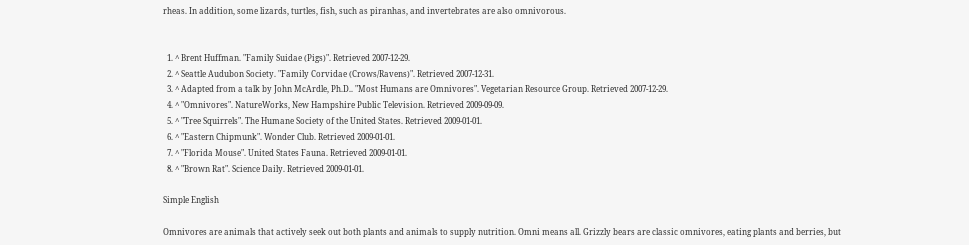rheas. In addition, some lizards, turtles, fish, such as piranhas, and invertebrates are also omnivorous.


  1. ^ Brent Huffman. "Family Suidae (Pigs)". Retrieved 2007-12-29.
  2. ^ Seattle Audubon Society. "Family Corvidae (Crows/Ravens)". Retrieved 2007-12-31.
  3. ^ Adapted from a talk by John McArdle, Ph.D.. "Most Humans are Omnivores". Vegetarian Resource Group. Retrieved 2007-12-29.
  4. ^ "Omnivores". NatureWorks, New Hampshire Public Television. Retrieved 2009-09-09.
  5. ^ "Tree Squirrels". The Humane Society of the United States. Retrieved 2009-01-01.
  6. ^ "Eastern Chipmunk". Wonder Club. Retrieved 2009-01-01.
  7. ^ "Florida Mouse". United States Fauna. Retrieved 2009-01-01.
  8. ^ "Brown Rat". Science Daily. Retrieved 2009-01-01.

Simple English

Omnivores are animals that actively seek out both plants and animals to supply nutrition. Omni means all. Grizzly bears are classic omnivores, eating plants and berries, but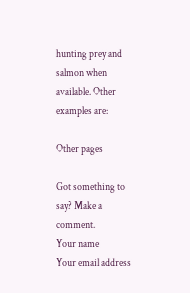hunting prey and salmon when available. Other examples are:

Other pages

Got something to say? Make a comment.
Your name
Your email address